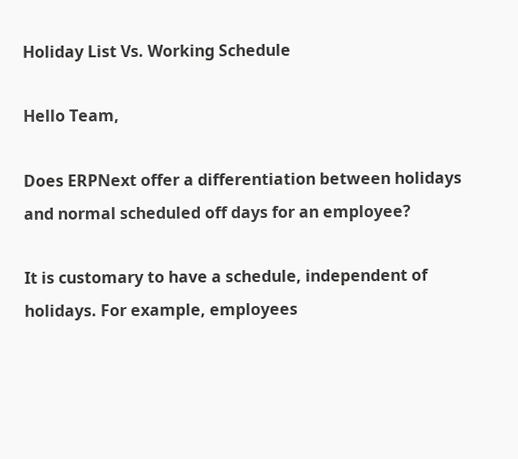Holiday List Vs. Working Schedule

Hello Team,

Does ERPNext offer a differentiation between holidays and normal scheduled off days for an employee?

It is customary to have a schedule, independent of holidays. For example, employees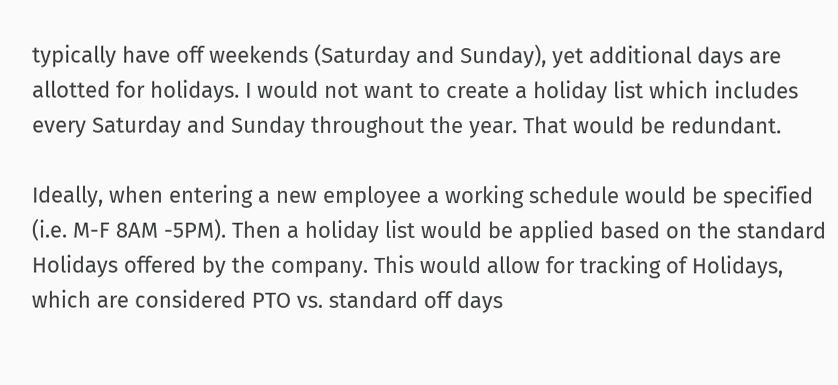typically have off weekends (Saturday and Sunday), yet additional days are allotted for holidays. I would not want to create a holiday list which includes every Saturday and Sunday throughout the year. That would be redundant.

Ideally, when entering a new employee a working schedule would be specified (i.e. M-F 8AM -5PM). Then a holiday list would be applied based on the standard Holidays offered by the company. This would allow for tracking of Holidays, which are considered PTO vs. standard off days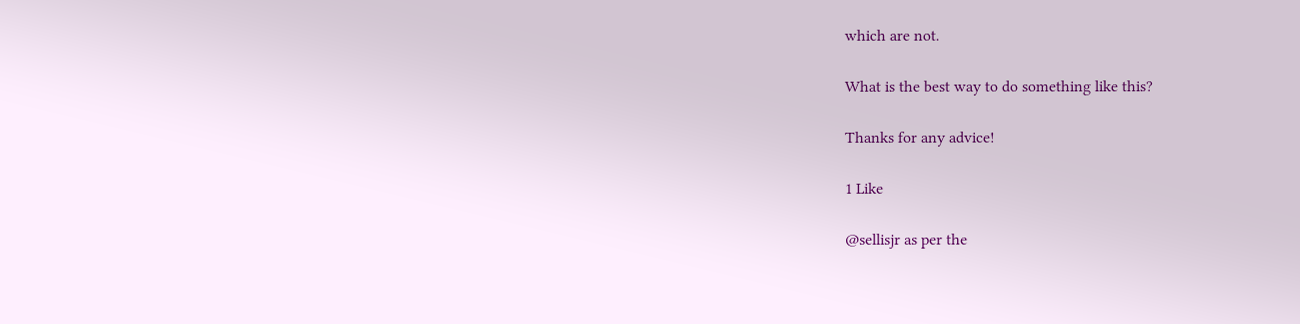which are not.

What is the best way to do something like this?

Thanks for any advice!

1 Like

@sellisjr as per the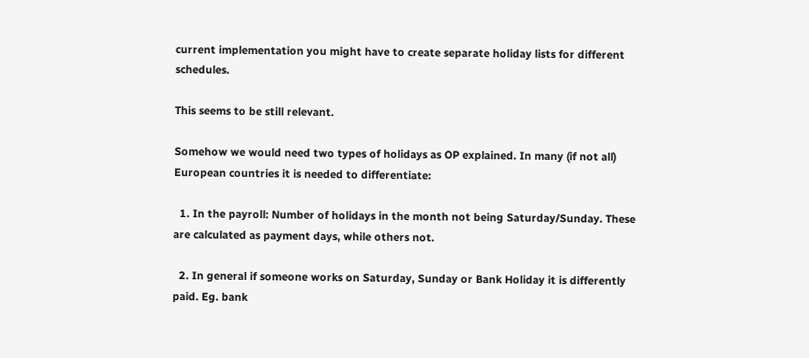current implementation you might have to create separate holiday lists for different schedules.

This seems to be still relevant.

Somehow we would need two types of holidays as OP explained. In many (if not all) European countries it is needed to differentiate:

  1. In the payroll: Number of holidays in the month not being Saturday/Sunday. These are calculated as payment days, while others not.

  2. In general if someone works on Saturday, Sunday or Bank Holiday it is differently paid. Eg. bank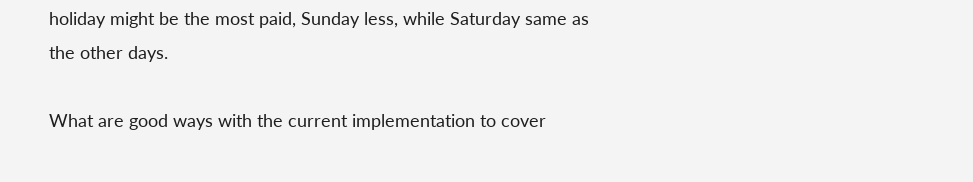holiday might be the most paid, Sunday less, while Saturday same as the other days.

What are good ways with the current implementation to cover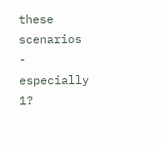these scenarios - especially 1?